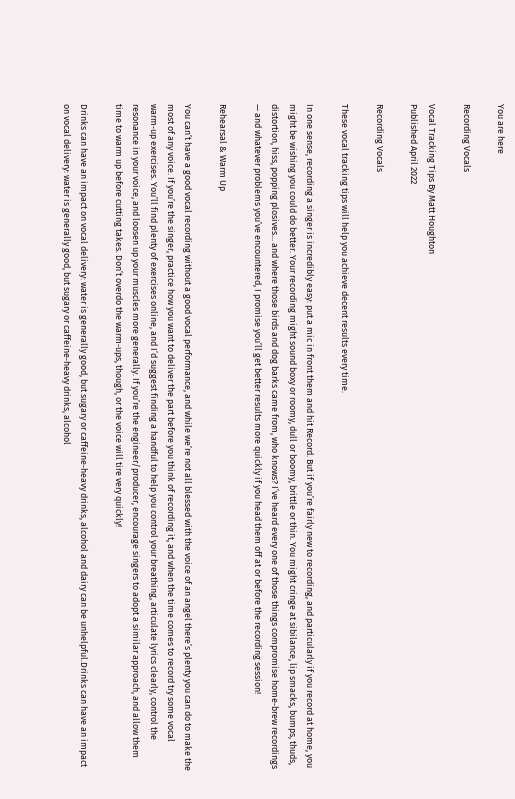You are here

Recording Vocals

Vocal Tracking Tips By Matt Houghton
Published April 2022

Recording Vocals

These vocal tracking tips will help you achieve decent results every time.

In one sense, recording a singer is incredibly easy: put a mic in front them and hit Record. But if you’re fairly new to recording, and particularly if you record at home, you might be wishing you could do better. Your recording might sound boxy or roomy, dull or boomy, brittle or thin. You might cringe at sibilance, lip smacks, bumps, thuds, distortion, hiss, popping plosives... and where those birds and dog barks came from, who knows? I’ve heard every one of those things compromise home‑brew recordings — and whatever problems you’ve encountered, I promise you’ll get better results more quickly if you head them off at or before the recording session!

Rehearsal & Warm Up

You can’t have a good vocal recording without a good vocal performance, and while we’re not all blessed with the voice of an angel there’s plenty you can do to make the most of any voice. If you’re the singer, practice how you want to deliver the part before you think of recording it, and when the time comes to record try some vocal warm‑up exercises. You’ll find plenty of exercises online, and I’d suggest finding a handful to help you control your breathing, articulate lyrics clearly, control the resonance in your voice, and loosen up your muscles more generally. If you’re the engineer/producer, encourage singers to adopt a similar approach, and allow them time to warm up before cutting takes. Don’t overdo the warm‑ups, though, or the voice will tire very quickly!

Drinks can have an impact on vocal delivery: water is generally good, but sugary or caffeine‑heavy drinks, alcohol and dairy can be unhelpful.Drinks can have an impact on vocal delivery: water is generally good, but sugary or caffeine‑heavy drinks, alcohol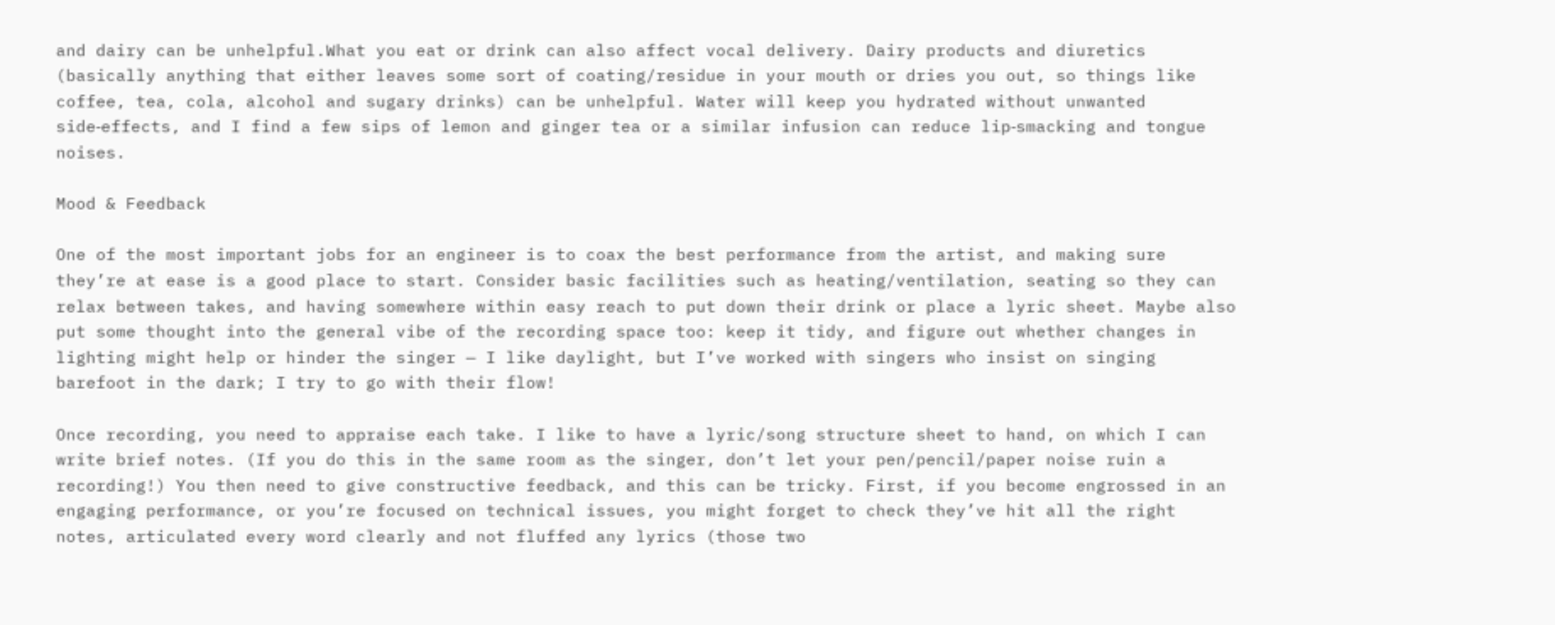and dairy can be unhelpful.What you eat or drink can also affect vocal delivery. Dairy products and diuretics (basically anything that either leaves some sort of coating/residue in your mouth or dries you out, so things like coffee, tea, cola, alcohol and sugary drinks) can be unhelpful. Water will keep you hydrated without unwanted side‑effects, and I find a few sips of lemon and ginger tea or a similar infusion can reduce lip‑smacking and tongue noises.

Mood & Feedback

One of the most important jobs for an engineer is to coax the best performance from the artist, and making sure they’re at ease is a good place to start. Consider basic facilities such as heating/ventilation, seating so they can relax between takes, and having somewhere within easy reach to put down their drink or place a lyric sheet. Maybe also put some thought into the general vibe of the recording space too: keep it tidy, and figure out whether changes in lighting might help or hinder the singer — I like daylight, but I’ve worked with singers who insist on singing barefoot in the dark; I try to go with their flow!

Once recording, you need to appraise each take. I like to have a lyric/song structure sheet to hand, on which I can write brief notes. (If you do this in the same room as the singer, don’t let your pen/pencil/paper noise ruin a recording!) You then need to give constructive feedback, and this can be tricky. First, if you become engrossed in an engaging performance, or you’re focused on technical issues, you might forget to check they’ve hit all the right notes, articulated every word clearly and not fluffed any lyrics (those two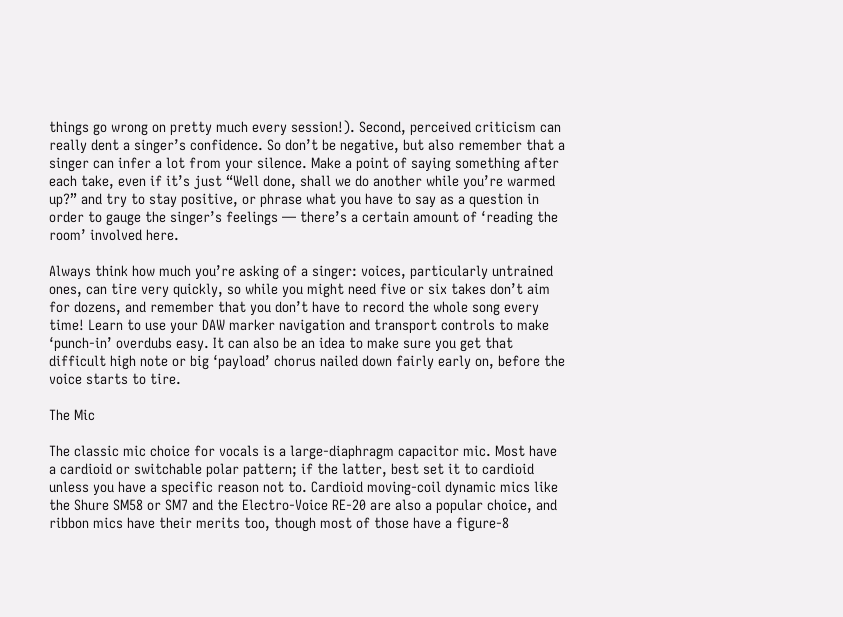things go wrong on pretty much every session!). Second, perceived criticism can really dent a singer’s confidence. So don’t be negative, but also remember that a singer can infer a lot from your silence. Make a point of saying something after each take, even if it’s just “Well done, shall we do another while you’re warmed up?” and try to stay positive, or phrase what you have to say as a question in order to gauge the singer’s feelings — there’s a certain amount of ‘reading the room’ involved here.

Always think how much you’re asking of a singer: voices, particularly untrained ones, can tire very quickly, so while you might need five or six takes don’t aim for dozens, and remember that you don’t have to record the whole song every time! Learn to use your DAW marker navigation and transport controls to make ‘punch‑in’ overdubs easy. It can also be an idea to make sure you get that difficult high note or big ‘payload’ chorus nailed down fairly early on, before the voice starts to tire.

The Mic

The classic mic choice for vocals is a large‑diaphragm capacitor mic. Most have a cardioid or switchable polar pattern; if the latter, best set it to cardioid unless you have a specific reason not to. Cardioid moving‑coil dynamic mics like the Shure SM58 or SM7 and the Electro‑Voice RE‑20 are also a popular choice, and ribbon mics have their merits too, though most of those have a figure‑8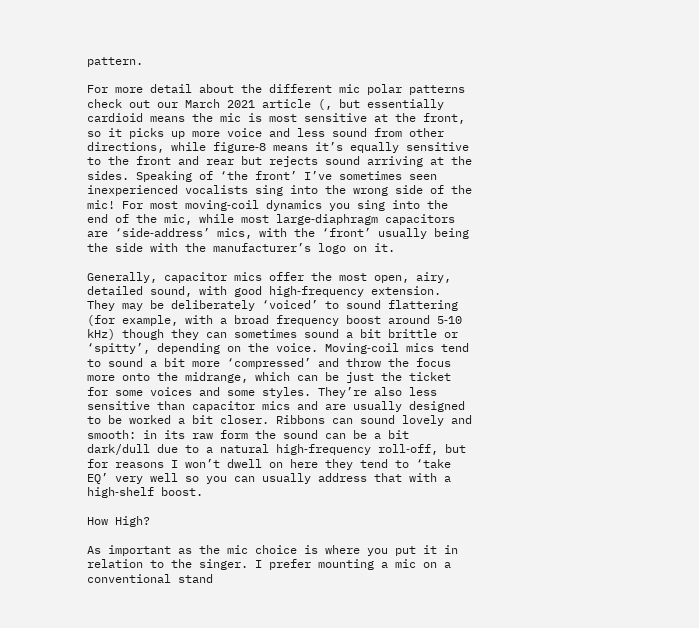pattern.

For more detail about the different mic polar patterns check out our March 2021 article (, but essentially cardioid means the mic is most sensitive at the front, so it picks up more voice and less sound from other directions, while figure‑8 means it’s equally sensitive to the front and rear but rejects sound arriving at the sides. Speaking of ‘the front’ I’ve sometimes seen inexperienced vocalists sing into the wrong side of the mic! For most moving‑coil dynamics you sing into the end of the mic, while most large‑diaphragm capacitors are ‘side‑address’ mics, with the ‘front’ usually being the side with the manufacturer’s logo on it.

Generally, capacitor mics offer the most open, airy, detailed sound, with good high‑frequency extension. They may be deliberately ‘voiced’ to sound flattering (for example, with a broad frequency boost around 5‑10 kHz) though they can sometimes sound a bit brittle or ‘spitty’, depending on the voice. Moving‑coil mics tend to sound a bit more ‘compressed’ and throw the focus more onto the midrange, which can be just the ticket for some voices and some styles. They’re also less sensitive than capacitor mics and are usually designed to be worked a bit closer. Ribbons can sound lovely and smooth: in its raw form the sound can be a bit dark/dull due to a natural high‑frequency roll‑off, but for reasons I won’t dwell on here they tend to ‘take EQ’ very well so you can usually address that with a high‑shelf boost.

How High?

As important as the mic choice is where you put it in relation to the singer. I prefer mounting a mic on a conventional stand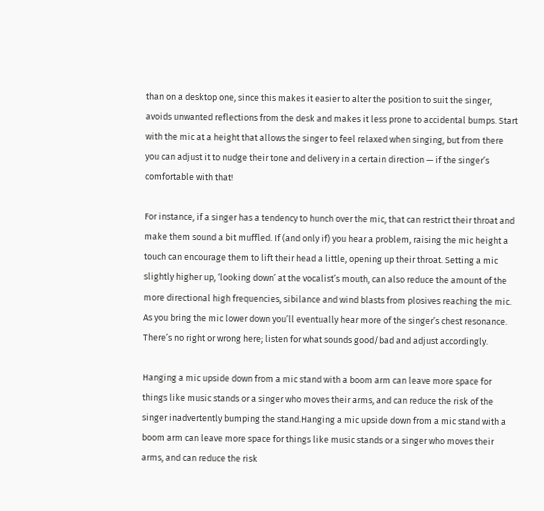than on a desktop one, since this makes it easier to alter the position to suit the singer, avoids unwanted reflections from the desk and makes it less prone to accidental bumps. Start with the mic at a height that allows the singer to feel relaxed when singing, but from there you can adjust it to nudge their tone and delivery in a certain direction — if the singer’s comfortable with that!

For instance, if a singer has a tendency to hunch over the mic, that can restrict their throat and make them sound a bit muffled. If (and only if) you hear a problem, raising the mic height a touch can encourage them to lift their head a little, opening up their throat. Setting a mic slightly higher up, ‘looking down’ at the vocalist’s mouth, can also reduce the amount of the more directional high frequencies, sibilance and wind blasts from plosives reaching the mic. As you bring the mic lower down you’ll eventually hear more of the singer’s chest resonance. There’s no right or wrong here; listen for what sounds good/bad and adjust accordingly.

Hanging a mic upside down from a mic stand with a boom arm can leave more space for things like music stands or a singer who moves their arms, and can reduce the risk of the singer inadvertently bumping the stand.Hanging a mic upside down from a mic stand with a boom arm can leave more space for things like music stands or a singer who moves their arms, and can reduce the risk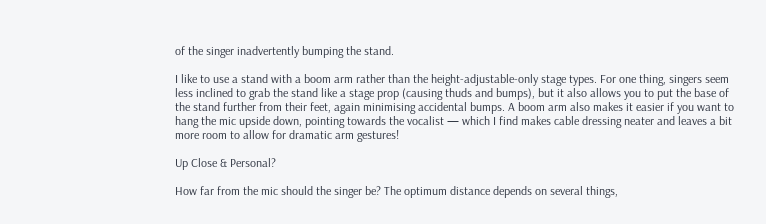of the singer inadvertently bumping the stand.

I like to use a stand with a boom arm rather than the height‑adjustable‑only stage types. For one thing, singers seem less inclined to grab the stand like a stage prop (causing thuds and bumps), but it also allows you to put the base of the stand further from their feet, again minimising accidental bumps. A boom arm also makes it easier if you want to hang the mic upside down, pointing towards the vocalist — which I find makes cable dressing neater and leaves a bit more room to allow for dramatic arm gestures!

Up Close & Personal?

How far from the mic should the singer be? The optimum distance depends on several things,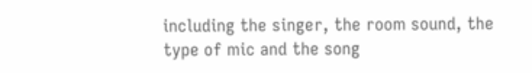including the singer, the room sound, the type of mic and the song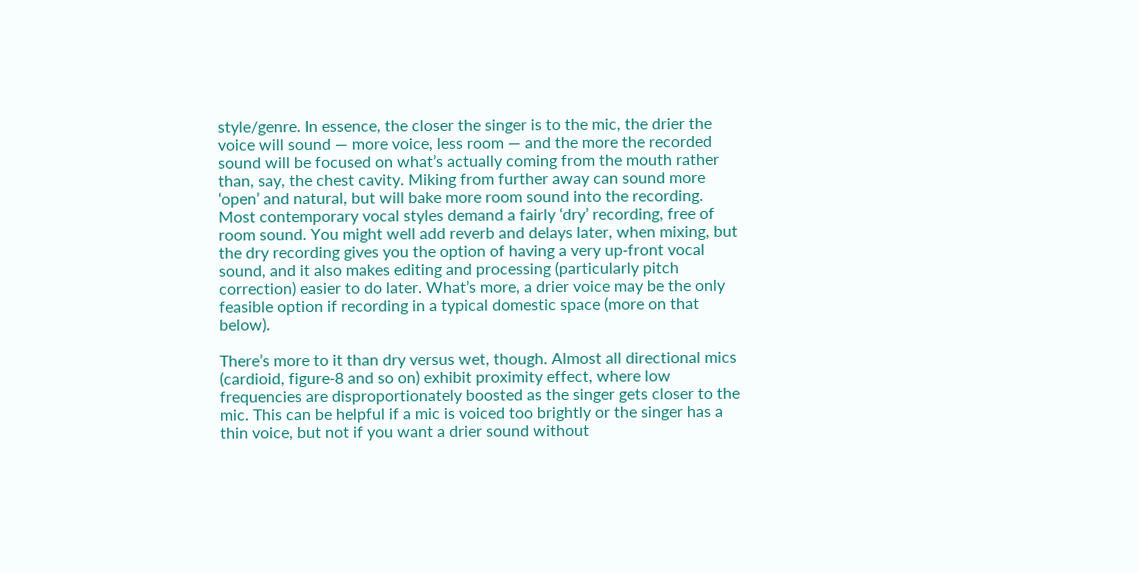style/genre. In essence, the closer the singer is to the mic, the drier the voice will sound — more voice, less room — and the more the recorded sound will be focused on what’s actually coming from the mouth rather than, say, the chest cavity. Miking from further away can sound more ‘open’ and natural, but will bake more room sound into the recording. Most contemporary vocal styles demand a fairly ‘dry’ recording, free of room sound. You might well add reverb and delays later, when mixing, but the dry recording gives you the option of having a very up‑front vocal sound, and it also makes editing and processing (particularly pitch correction) easier to do later. What’s more, a drier voice may be the only feasible option if recording in a typical domestic space (more on that below).

There’s more to it than dry versus wet, though. Almost all directional mics (cardioid, figure‑8 and so on) exhibit proximity effect, where low frequencies are disproportionately boosted as the singer gets closer to the mic. This can be helpful if a mic is voiced too brightly or the singer has a thin voice, but not if you want a drier sound without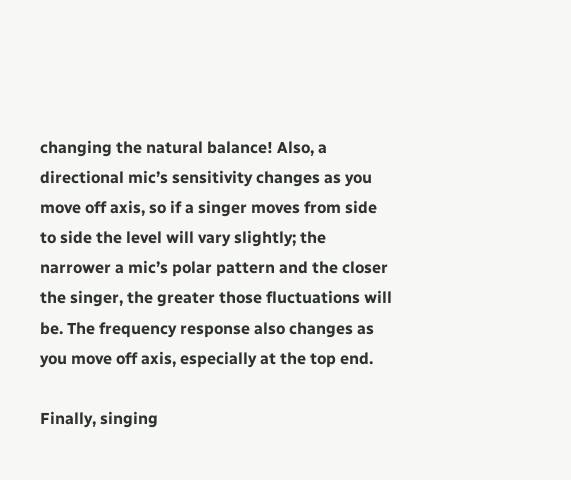changing the natural balance! Also, a directional mic’s sensitivity changes as you move off axis, so if a singer moves from side to side the level will vary slightly; the narrower a mic’s polar pattern and the closer the singer, the greater those fluctuations will be. The frequency response also changes as you move off axis, especially at the top end.

Finally, singing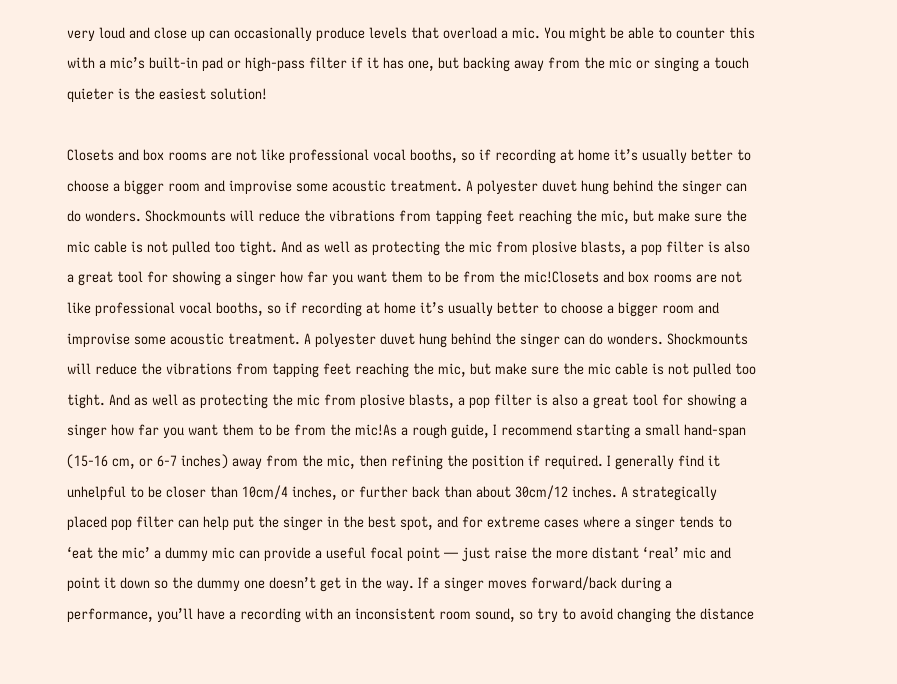very loud and close up can occasionally produce levels that overload a mic. You might be able to counter this with a mic’s built‑in pad or high‑pass filter if it has one, but backing away from the mic or singing a touch quieter is the easiest solution!

Closets and box rooms are not like professional vocal booths, so if recording at home it’s usually better to choose a bigger room and improvise some acoustic treatment. A polyester duvet hung behind the singer can do wonders. Shockmounts will reduce the vibrations from tapping feet reaching the mic, but make sure the mic cable is not pulled too tight. And as well as protecting the mic from plosive blasts, a pop filter is also a great tool for showing a singer how far you want them to be from the mic!Closets and box rooms are not like professional vocal booths, so if recording at home it’s usually better to choose a bigger room and improvise some acoustic treatment. A polyester duvet hung behind the singer can do wonders. Shockmounts will reduce the vibrations from tapping feet reaching the mic, but make sure the mic cable is not pulled too tight. And as well as protecting the mic from plosive blasts, a pop filter is also a great tool for showing a singer how far you want them to be from the mic!As a rough guide, I recommend starting a small hand‑span (15‑16 cm, or 6‑7 inches) away from the mic, then refining the position if required. I generally find it unhelpful to be closer than 10cm/4 inches, or further back than about 30cm/12 inches. A strategically placed pop filter can help put the singer in the best spot, and for extreme cases where a singer tends to ‘eat the mic’ a dummy mic can provide a useful focal point — just raise the more distant ‘real’ mic and point it down so the dummy one doesn’t get in the way. If a singer moves forward/back during a performance, you’ll have a recording with an inconsistent room sound, so try to avoid changing the distance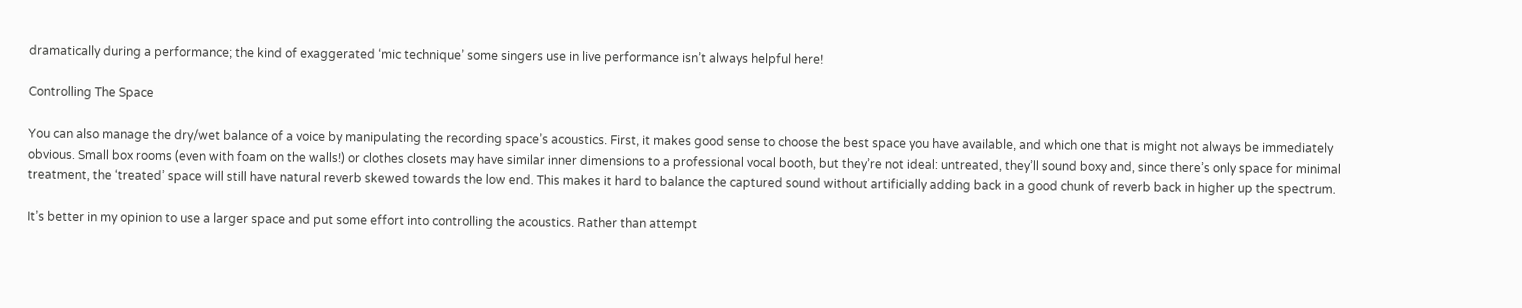dramatically during a performance; the kind of exaggerated ‘mic technique’ some singers use in live performance isn’t always helpful here!

Controlling The Space

You can also manage the dry/wet balance of a voice by manipulating the recording space’s acoustics. First, it makes good sense to choose the best space you have available, and which one that is might not always be immediately obvious. Small box rooms (even with foam on the walls!) or clothes closets may have similar inner dimensions to a professional vocal booth, but they’re not ideal: untreated, they’ll sound boxy and, since there’s only space for minimal treatment, the ‘treated’ space will still have natural reverb skewed towards the low end. This makes it hard to balance the captured sound without artificially adding back in a good chunk of reverb back in higher up the spectrum.

It’s better in my opinion to use a larger space and put some effort into controlling the acoustics. Rather than attempt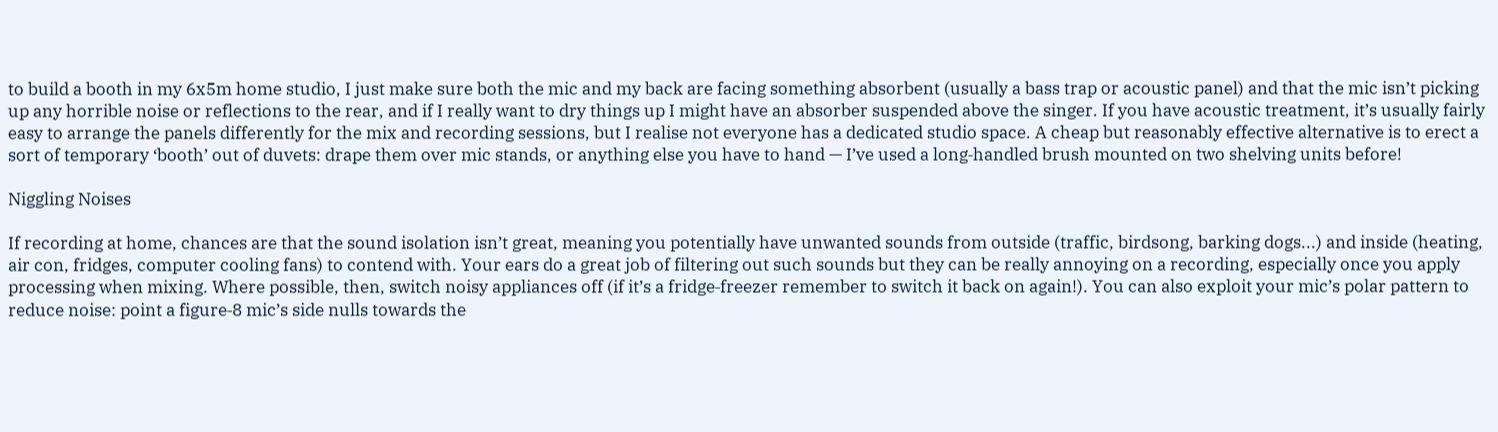to build a booth in my 6x5m home studio, I just make sure both the mic and my back are facing something absorbent (usually a bass trap or acoustic panel) and that the mic isn’t picking up any horrible noise or reflections to the rear, and if I really want to dry things up I might have an absorber suspended above the singer. If you have acoustic treatment, it’s usually fairly easy to arrange the panels differently for the mix and recording sessions, but I realise not everyone has a dedicated studio space. A cheap but reasonably effective alternative is to erect a sort of temporary ‘booth’ out of duvets: drape them over mic stands, or anything else you have to hand — I’ve used a long‑handled brush mounted on two shelving units before!

Niggling Noises

If recording at home, chances are that the sound isolation isn’t great, meaning you potentially have unwanted sounds from outside (traffic, birdsong, barking dogs...) and inside (heating, air con, fridges, computer cooling fans) to contend with. Your ears do a great job of filtering out such sounds but they can be really annoying on a recording, especially once you apply processing when mixing. Where possible, then, switch noisy appliances off (if it’s a fridge‑freezer remember to switch it back on again!). You can also exploit your mic’s polar pattern to reduce noise: point a figure‑8 mic’s side nulls towards the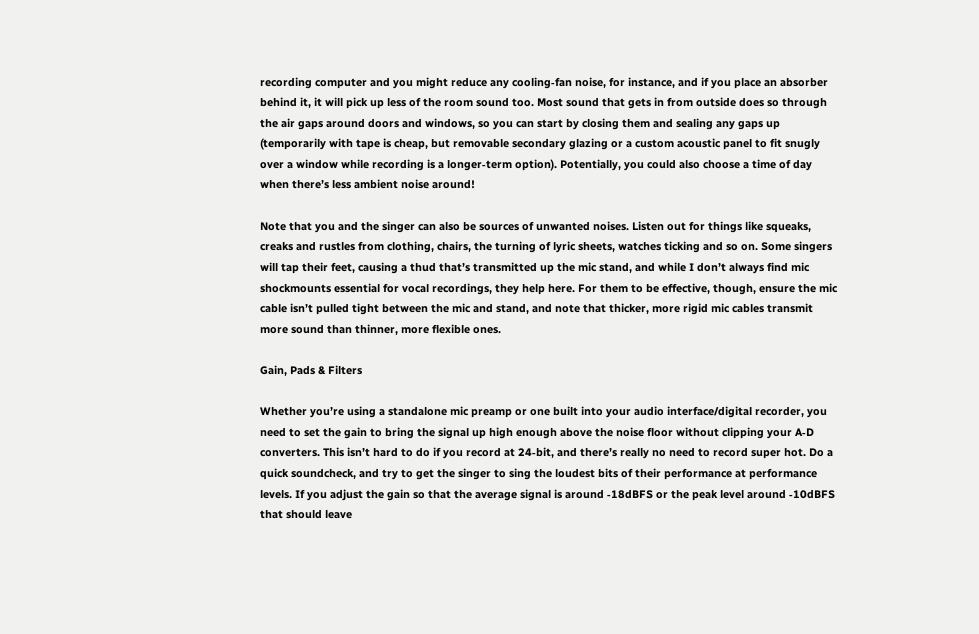recording computer and you might reduce any cooling‑fan noise, for instance, and if you place an absorber behind it, it will pick up less of the room sound too. Most sound that gets in from outside does so through the air gaps around doors and windows, so you can start by closing them and sealing any gaps up (temporarily with tape is cheap, but removable secondary glazing or a custom acoustic panel to fit snugly over a window while recording is a longer‑term option). Potentially, you could also choose a time of day when there’s less ambient noise around!

Note that you and the singer can also be sources of unwanted noises. Listen out for things like squeaks, creaks and rustles from clothing, chairs, the turning of lyric sheets, watches ticking and so on. Some singers will tap their feet, causing a thud that’s transmitted up the mic stand, and while I don’t always find mic shockmounts essential for vocal recordings, they help here. For them to be effective, though, ensure the mic cable isn’t pulled tight between the mic and stand, and note that thicker, more rigid mic cables transmit more sound than thinner, more flexible ones.

Gain, Pads & Filters

Whether you’re using a standalone mic preamp or one built into your audio interface/digital recorder, you need to set the gain to bring the signal up high enough above the noise floor without clipping your A‑D converters. This isn’t hard to do if you record at 24‑bit, and there’s really no need to record super hot. Do a quick soundcheck, and try to get the singer to sing the loudest bits of their performance at performance levels. If you adjust the gain so that the average signal is around ‑18dBFS or the peak level around ‑10dBFS that should leave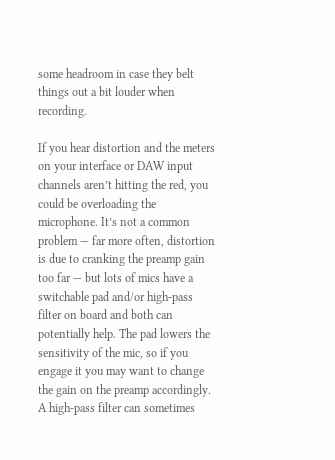some headroom in case they belt things out a bit louder when recording.

If you hear distortion and the meters on your interface or DAW input channels aren’t hitting the red, you could be overloading the microphone. It’s not a common problem — far more often, distortion is due to cranking the preamp gain too far — but lots of mics have a switchable pad and/or high‑pass filter on board and both can potentially help. The pad lowers the sensitivity of the mic, so if you engage it you may want to change the gain on the preamp accordingly. A high‑pass filter can sometimes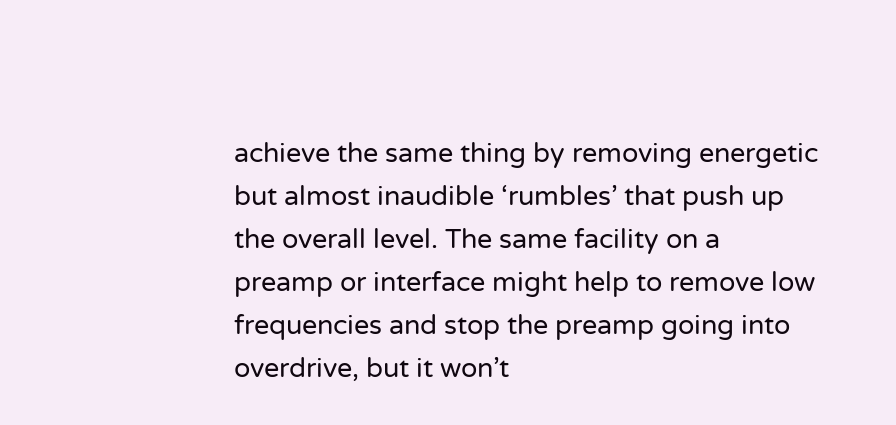achieve the same thing by removing energetic but almost inaudible ‘rumbles’ that push up the overall level. The same facility on a preamp or interface might help to remove low frequencies and stop the preamp going into overdrive, but it won’t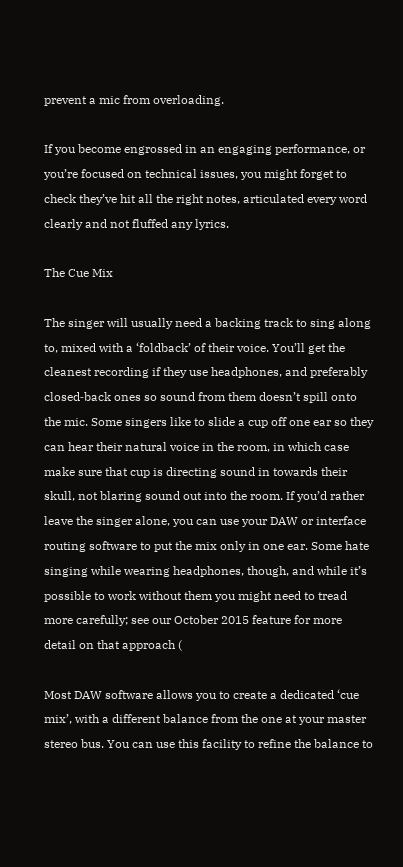prevent a mic from overloading.

If you become engrossed in an engaging performance, or you’re focused on technical issues, you might forget to check they’ve hit all the right notes, articulated every word clearly and not fluffed any lyrics.

The Cue Mix

The singer will usually need a backing track to sing along to, mixed with a ‘foldback’ of their voice. You’ll get the cleanest recording if they use headphones, and preferably closed‑back ones so sound from them doesn’t spill onto the mic. Some singers like to slide a cup off one ear so they can hear their natural voice in the room, in which case make sure that cup is directing sound in towards their skull, not blaring sound out into the room. If you’d rather leave the singer alone, you can use your DAW or interface routing software to put the mix only in one ear. Some hate singing while wearing headphones, though, and while it’s possible to work without them you might need to tread more carefully; see our October 2015 feature for more detail on that approach (

Most DAW software allows you to create a dedicated ‘cue mix’, with a different balance from the one at your master stereo bus. You can use this facility to refine the balance to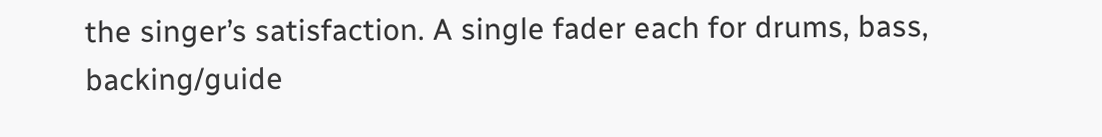the singer’s satisfaction. A single fader each for drums, bass, backing/guide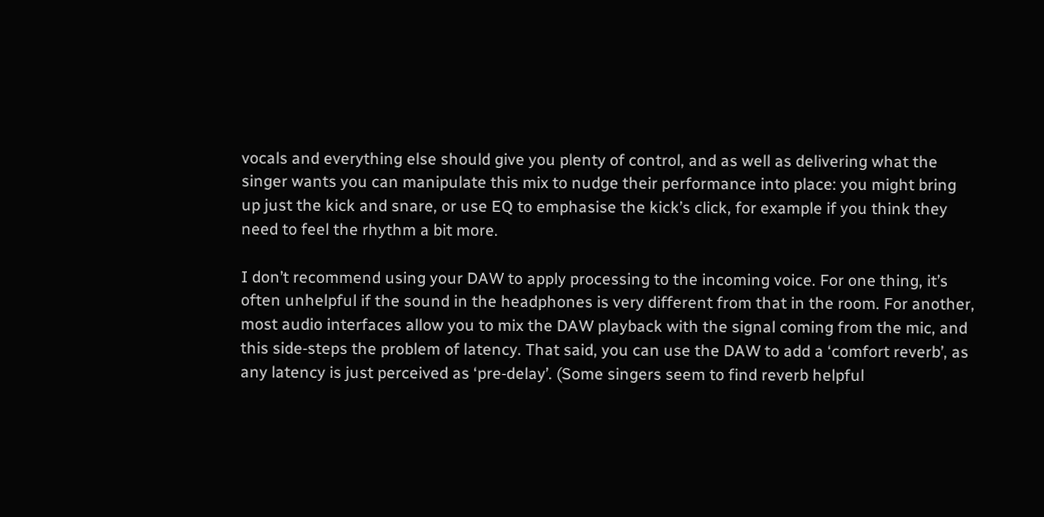vocals and everything else should give you plenty of control, and as well as delivering what the singer wants you can manipulate this mix to nudge their performance into place: you might bring up just the kick and snare, or use EQ to emphasise the kick’s click, for example if you think they need to feel the rhythm a bit more.

I don’t recommend using your DAW to apply processing to the incoming voice. For one thing, it’s often unhelpful if the sound in the headphones is very different from that in the room. For another, most audio interfaces allow you to mix the DAW playback with the signal coming from the mic, and this side‑steps the problem of latency. That said, you can use the DAW to add a ‘comfort reverb’, as any latency is just perceived as ‘pre‑delay’. (Some singers seem to find reverb helpful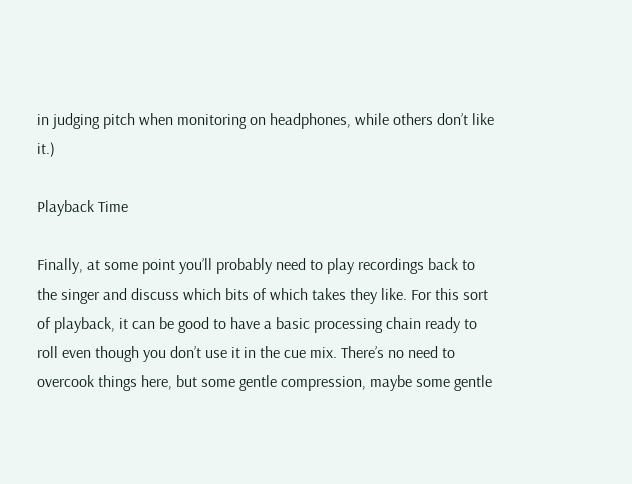in judging pitch when monitoring on headphones, while others don’t like it.)

Playback Time

Finally, at some point you’ll probably need to play recordings back to the singer and discuss which bits of which takes they like. For this sort of playback, it can be good to have a basic processing chain ready to roll even though you don’t use it in the cue mix. There’s no need to overcook things here, but some gentle compression, maybe some gentle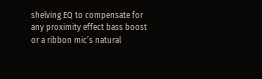shelving EQ to compensate for any proximity effect bass boost or a ribbon mic’s natural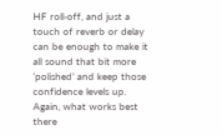HF roll‑off, and just a touch of reverb or delay can be enough to make it all sound that bit more ‘polished’ and keep those confidence levels up. Again, what works best there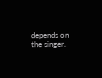depends on the singer.